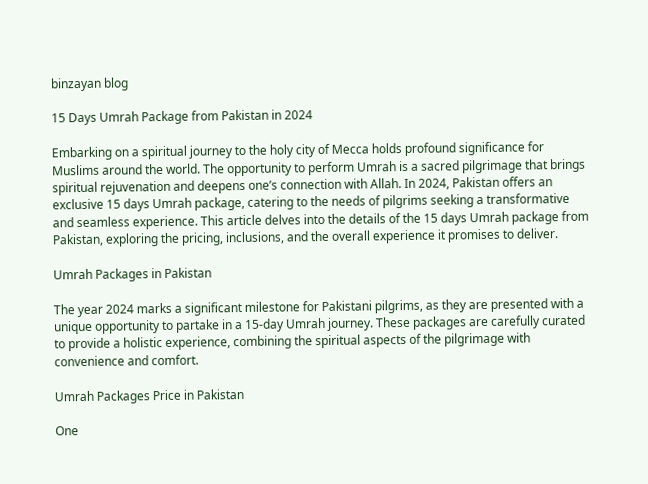binzayan blog

15 Days Umrah Package from Pakistan in 2024

Embarking on a spiritual journey to the holy city of Mecca holds profound significance for Muslims around the world. The opportunity to perform Umrah is a sacred pilgrimage that brings spiritual rejuvenation and deepens one’s connection with Allah. In 2024, Pakistan offers an exclusive 15 days Umrah package, catering to the needs of pilgrims seeking a transformative and seamless experience. This article delves into the details of the 15 days Umrah package from Pakistan, exploring the pricing, inclusions, and the overall experience it promises to deliver.

Umrah Packages in Pakistan

The year 2024 marks a significant milestone for Pakistani pilgrims, as they are presented with a unique opportunity to partake in a 15-day Umrah journey. These packages are carefully curated to provide a holistic experience, combining the spiritual aspects of the pilgrimage with convenience and comfort.

Umrah Packages Price in Pakistan

One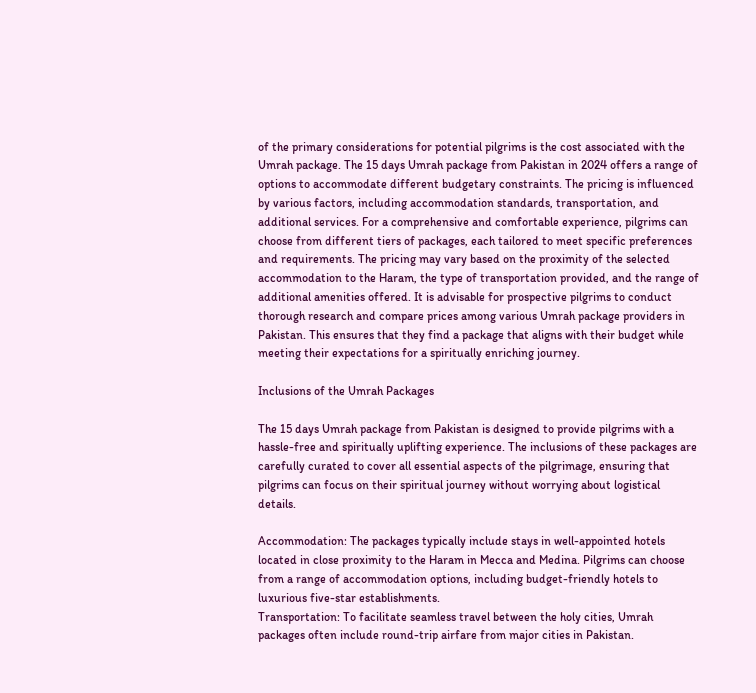of the primary considerations for potential pilgrims is the cost associated with the Umrah package. The 15 days Umrah package from Pakistan in 2024 offers a range of options to accommodate different budgetary constraints. The pricing is influenced by various factors, including accommodation standards, transportation, and additional services. For a comprehensive and comfortable experience, pilgrims can choose from different tiers of packages, each tailored to meet specific preferences and requirements. The pricing may vary based on the proximity of the selected accommodation to the Haram, the type of transportation provided, and the range of additional amenities offered. It is advisable for prospective pilgrims to conduct thorough research and compare prices among various Umrah package providers in Pakistan. This ensures that they find a package that aligns with their budget while meeting their expectations for a spiritually enriching journey.

Inclusions of the Umrah Packages

The 15 days Umrah package from Pakistan is designed to provide pilgrims with a hassle-free and spiritually uplifting experience. The inclusions of these packages are carefully curated to cover all essential aspects of the pilgrimage, ensuring that pilgrims can focus on their spiritual journey without worrying about logistical details.

Accommodation: The packages typically include stays in well-appointed hotels located in close proximity to the Haram in Mecca and Medina. Pilgrims can choose from a range of accommodation options, including budget-friendly hotels to luxurious five-star establishments.
Transportation: To facilitate seamless travel between the holy cities, Umrah packages often include round-trip airfare from major cities in Pakistan.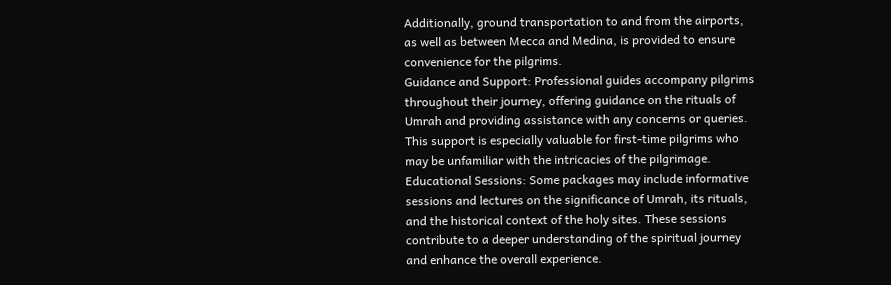Additionally, ground transportation to and from the airports, as well as between Mecca and Medina, is provided to ensure convenience for the pilgrims.
Guidance and Support: Professional guides accompany pilgrims throughout their journey, offering guidance on the rituals of Umrah and providing assistance with any concerns or queries. This support is especially valuable for first-time pilgrims who may be unfamiliar with the intricacies of the pilgrimage.
Educational Sessions: Some packages may include informative sessions and lectures on the significance of Umrah, its rituals, and the historical context of the holy sites. These sessions contribute to a deeper understanding of the spiritual journey and enhance the overall experience.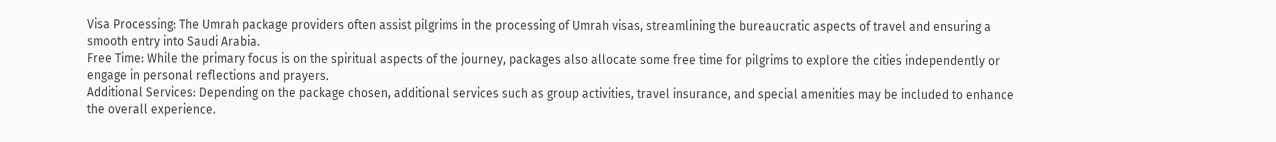Visa Processing: The Umrah package providers often assist pilgrims in the processing of Umrah visas, streamlining the bureaucratic aspects of travel and ensuring a smooth entry into Saudi Arabia.
Free Time: While the primary focus is on the spiritual aspects of the journey, packages also allocate some free time for pilgrims to explore the cities independently or engage in personal reflections and prayers.
Additional Services: Depending on the package chosen, additional services such as group activities, travel insurance, and special amenities may be included to enhance the overall experience.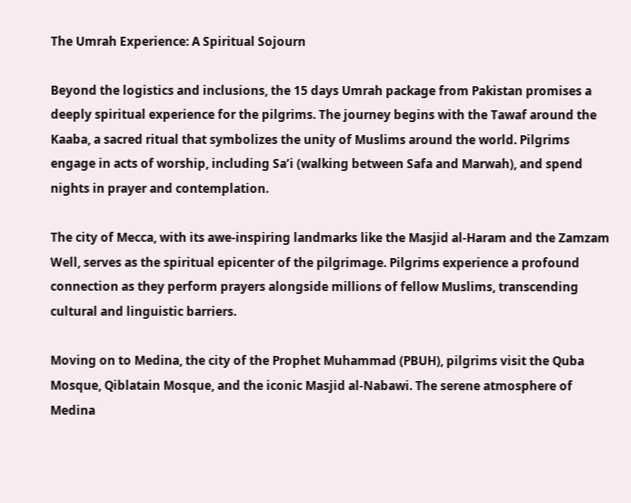The Umrah Experience: A Spiritual Sojourn

Beyond the logistics and inclusions, the 15 days Umrah package from Pakistan promises a deeply spiritual experience for the pilgrims. The journey begins with the Tawaf around the Kaaba, a sacred ritual that symbolizes the unity of Muslims around the world. Pilgrims engage in acts of worship, including Sa’i (walking between Safa and Marwah), and spend nights in prayer and contemplation.

The city of Mecca, with its awe-inspiring landmarks like the Masjid al-Haram and the Zamzam Well, serves as the spiritual epicenter of the pilgrimage. Pilgrims experience a profound connection as they perform prayers alongside millions of fellow Muslims, transcending cultural and linguistic barriers.

Moving on to Medina, the city of the Prophet Muhammad (PBUH), pilgrims visit the Quba Mosque, Qiblatain Mosque, and the iconic Masjid al-Nabawi. The serene atmosphere of Medina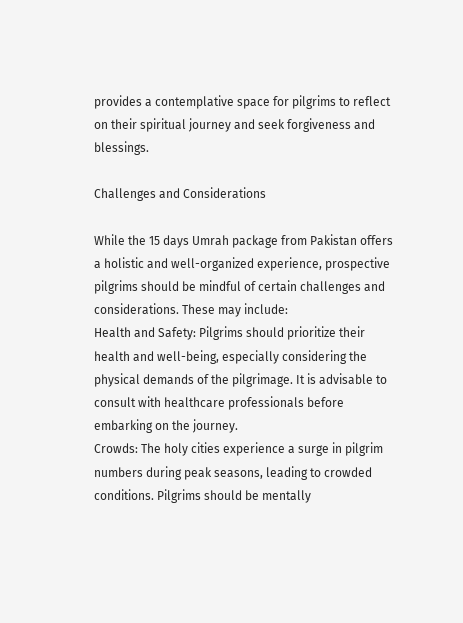provides a contemplative space for pilgrims to reflect on their spiritual journey and seek forgiveness and blessings.

Challenges and Considerations

While the 15 days Umrah package from Pakistan offers a holistic and well-organized experience, prospective pilgrims should be mindful of certain challenges and considerations. These may include:
Health and Safety: Pilgrims should prioritize their health and well-being, especially considering the physical demands of the pilgrimage. It is advisable to consult with healthcare professionals before embarking on the journey.
Crowds: The holy cities experience a surge in pilgrim numbers during peak seasons, leading to crowded conditions. Pilgrims should be mentally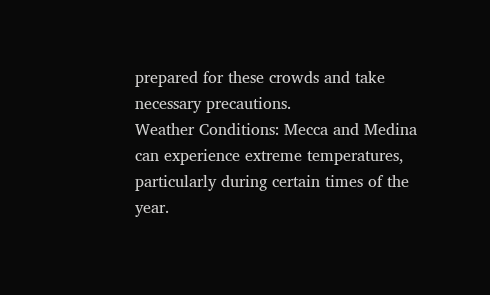prepared for these crowds and take necessary precautions.
Weather Conditions: Mecca and Medina can experience extreme temperatures, particularly during certain times of the year.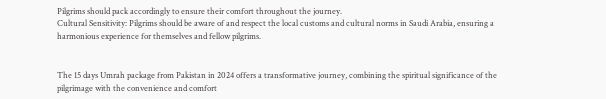Pilgrims should pack accordingly to ensure their comfort throughout the journey.
Cultural Sensitivity: Pilgrims should be aware of and respect the local customs and cultural norms in Saudi Arabia, ensuring a harmonious experience for themselves and fellow pilgrims.


The 15 days Umrah package from Pakistan in 2024 offers a transformative journey, combining the spiritual significance of the pilgrimage with the convenience and comfort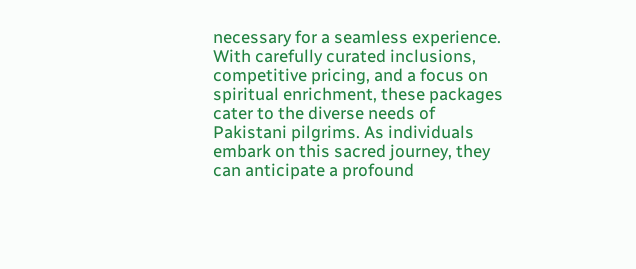necessary for a seamless experience. With carefully curated inclusions, competitive pricing, and a focus on spiritual enrichment, these packages cater to the diverse needs of Pakistani pilgrims. As individuals embark on this sacred journey, they can anticipate a profound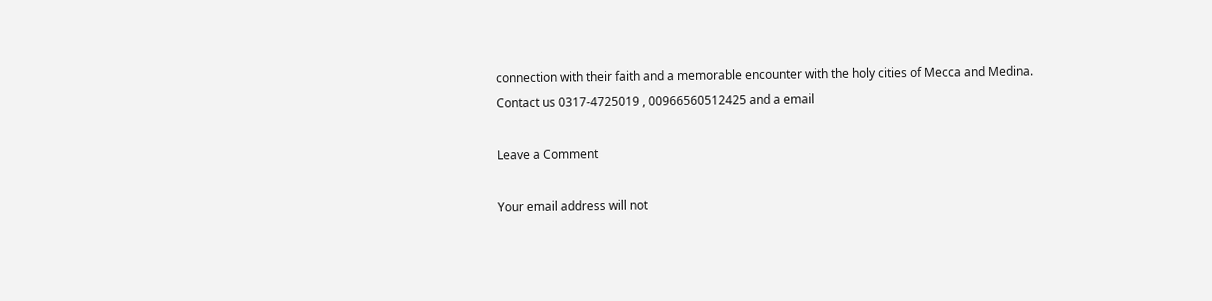connection with their faith and a memorable encounter with the holy cities of Mecca and Medina. Contact us 0317-4725019 , 00966560512425 and a email

Leave a Comment

Your email address will not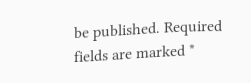be published. Required fields are marked *